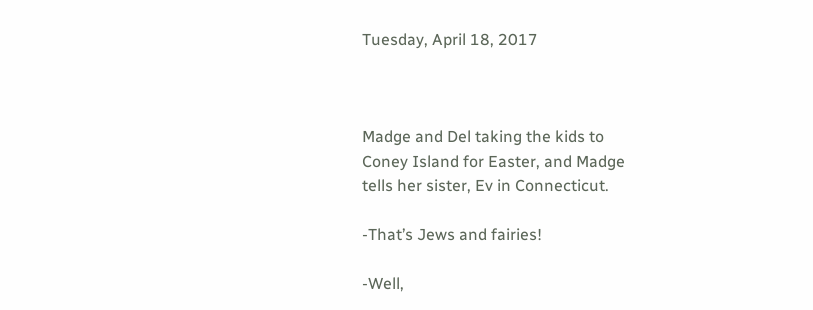Tuesday, April 18, 2017



Madge and Del taking the kids to
Coney Island for Easter, and Madge
tells her sister, Ev in Connecticut.

-That’s Jews and fairies!

-Well,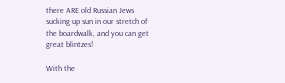there ARE old Russian Jews
sucking up sun in our stretch of
the boardwalk, and you can get
great blintzes!

With the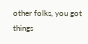other folks, you got things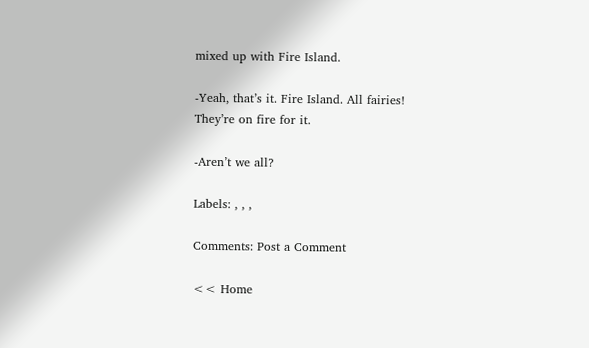mixed up with Fire Island.

-Yeah, that’s it. Fire Island. All fairies!
They’re on fire for it.

-Aren’t we all?

Labels: , , ,

Comments: Post a Comment

<< Home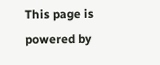This page is powered by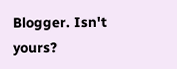Blogger. Isn't yours?